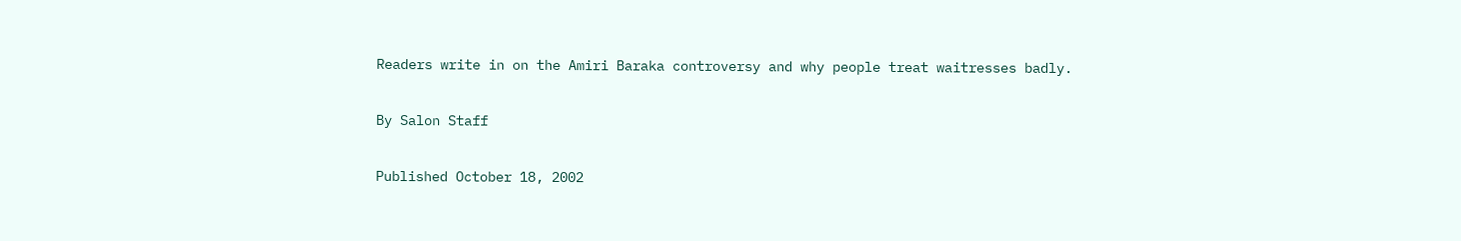Readers write in on the Amiri Baraka controversy and why people treat waitresses badly.

By Salon Staff

Published October 18, 2002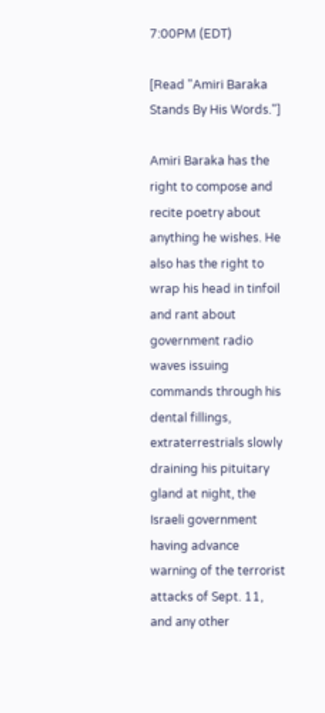7:00PM (EDT)

[Read "Amiri Baraka Stands By His Words."]

Amiri Baraka has the right to compose and recite poetry about anything he wishes. He also has the right to wrap his head in tinfoil and rant about government radio waves issuing commands through his dental fillings, extraterrestrials slowly draining his pituitary gland at night, the Israeli government having advance warning of the terrorist attacks of Sept. 11, and any other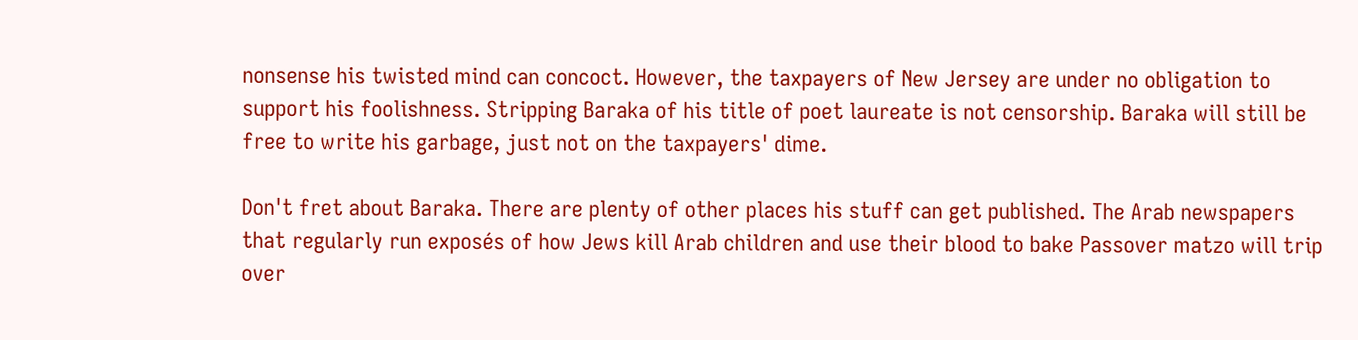nonsense his twisted mind can concoct. However, the taxpayers of New Jersey are under no obligation to support his foolishness. Stripping Baraka of his title of poet laureate is not censorship. Baraka will still be free to write his garbage, just not on the taxpayers' dime.

Don't fret about Baraka. There are plenty of other places his stuff can get published. The Arab newspapers that regularly run exposés of how Jews kill Arab children and use their blood to bake Passover matzo will trip over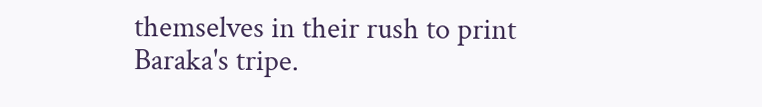themselves in their rush to print Baraka's tripe.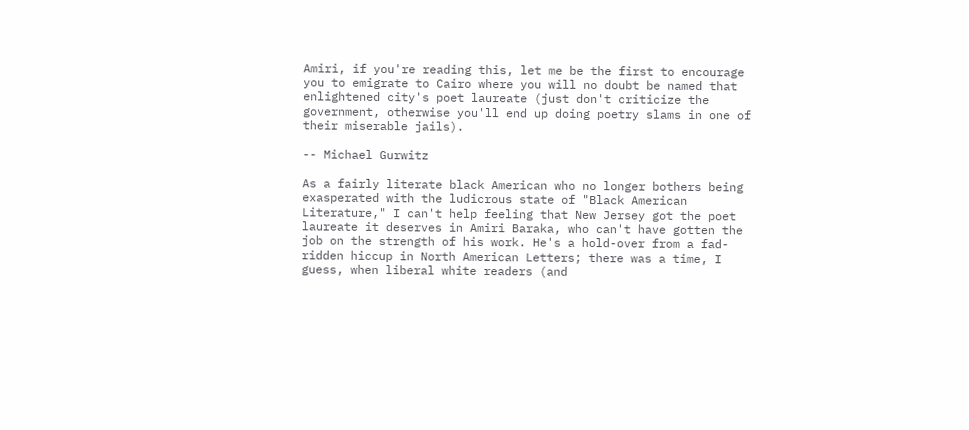Amiri, if you're reading this, let me be the first to encourage you to emigrate to Cairo where you will no doubt be named that enlightened city's poet laureate (just don't criticize the government, otherwise you'll end up doing poetry slams in one of their miserable jails).

-- Michael Gurwitz

As a fairly literate black American who no longer bothers being exasperated with the ludicrous state of "Black American Literature," I can't help feeling that New Jersey got the poet laureate it deserves in Amiri Baraka, who can't have gotten the job on the strength of his work. He's a hold-over from a fad-ridden hiccup in North American Letters; there was a time, I guess, when liberal white readers (and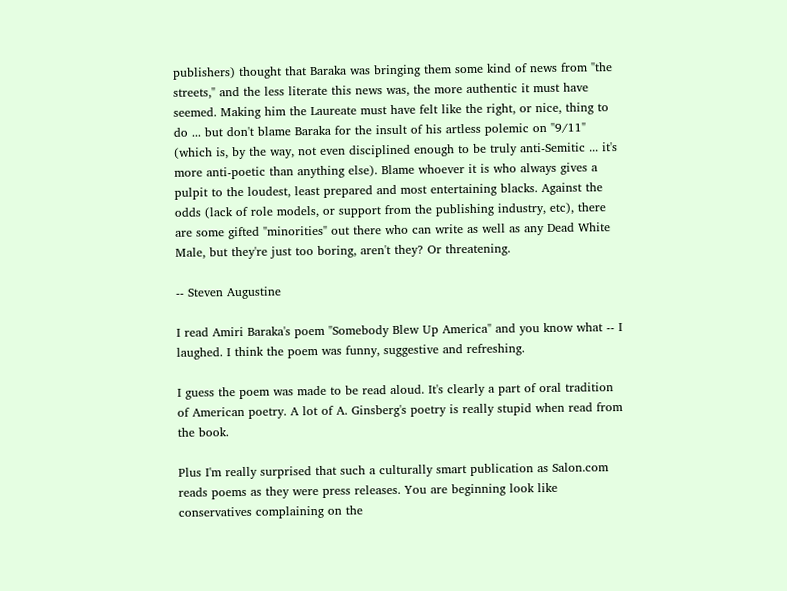publishers) thought that Baraka was bringing them some kind of news from "the streets," and the less literate this news was, the more authentic it must have seemed. Making him the Laureate must have felt like the right, or nice, thing to do ... but don't blame Baraka for the insult of his artless polemic on "9/11" (which is, by the way, not even disciplined enough to be truly anti-Semitic ... it's more anti-poetic than anything else). Blame whoever it is who always gives a pulpit to the loudest, least prepared and most entertaining blacks. Against the odds (lack of role models, or support from the publishing industry, etc), there are some gifted "minorities" out there who can write as well as any Dead White Male, but they're just too boring, aren't they? Or threatening.

-- Steven Augustine

I read Amiri Baraka's poem "Somebody Blew Up America" and you know what -- I laughed. I think the poem was funny, suggestive and refreshing.

I guess the poem was made to be read aloud. It's clearly a part of oral tradition of American poetry. A lot of A. Ginsberg's poetry is really stupid when read from the book.

Plus I'm really surprised that such a culturally smart publication as Salon.com reads poems as they were press releases. You are beginning look like conservatives complaining on the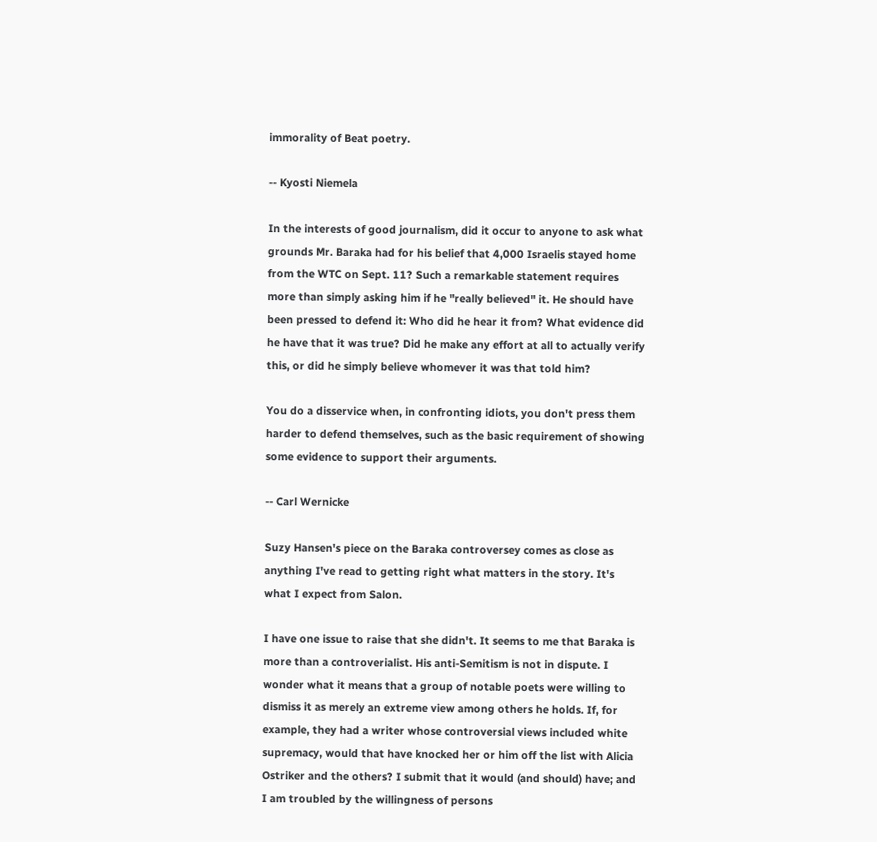immorality of Beat poetry.

-- Kyosti Niemela

In the interests of good journalism, did it occur to anyone to ask what grounds Mr. Baraka had for his belief that 4,000 Israelis stayed home from the WTC on Sept. 11? Such a remarkable statement requires more than simply asking him if he "really believed" it. He should have been pressed to defend it: Who did he hear it from? What evidence did he have that it was true? Did he make any effort at all to actually verify this, or did he simply believe whomever it was that told him?

You do a disservice when, in confronting idiots, you don't press them harder to defend themselves, such as the basic requirement of showing some evidence to support their arguments.

-- Carl Wernicke

Suzy Hansen's piece on the Baraka controversey comes as close as anything I've read to getting right what matters in the story. It's what I expect from Salon.

I have one issue to raise that she didn't. It seems to me that Baraka is more than a controverialist. His anti-Semitism is not in dispute. I wonder what it means that a group of notable poets were willing to dismiss it as merely an extreme view among others he holds. If, for example, they had a writer whose controversial views included white supremacy, would that have knocked her or him off the list with Alicia Ostriker and the others? I submit that it would (and should) have; and I am troubled by the willingness of persons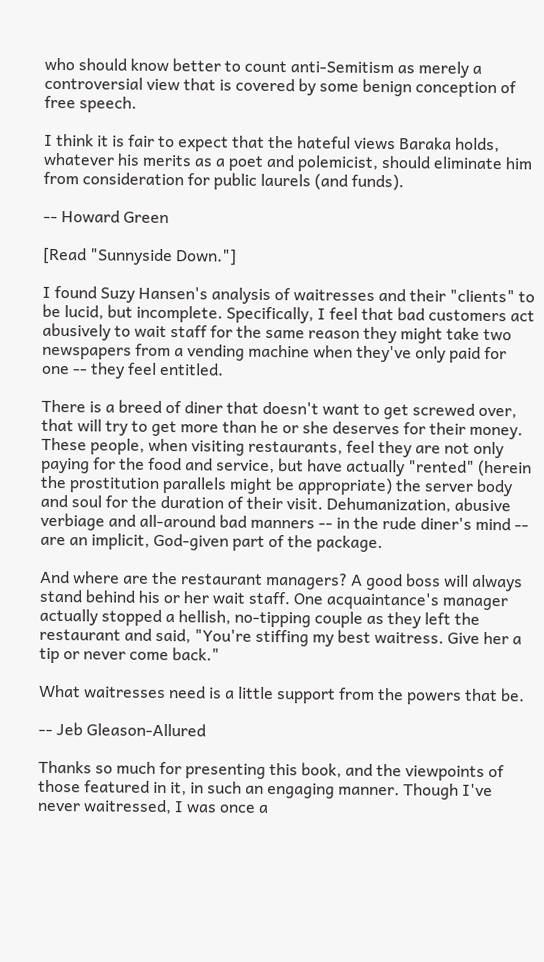who should know better to count anti-Semitism as merely a controversial view that is covered by some benign conception of free speech.

I think it is fair to expect that the hateful views Baraka holds, whatever his merits as a poet and polemicist, should eliminate him from consideration for public laurels (and funds).

-- Howard Green

[Read "Sunnyside Down."]

I found Suzy Hansen's analysis of waitresses and their "clients" to be lucid, but incomplete. Specifically, I feel that bad customers act abusively to wait staff for the same reason they might take two newspapers from a vending machine when they've only paid for one -- they feel entitled.

There is a breed of diner that doesn't want to get screwed over, that will try to get more than he or she deserves for their money. These people, when visiting restaurants, feel they are not only paying for the food and service, but have actually "rented" (herein the prostitution parallels might be appropriate) the server body and soul for the duration of their visit. Dehumanization, abusive verbiage and all-around bad manners -- in the rude diner's mind -- are an implicit, God-given part of the package.

And where are the restaurant managers? A good boss will always stand behind his or her wait staff. One acquaintance's manager actually stopped a hellish, no-tipping couple as they left the restaurant and said, "You're stiffing my best waitress. Give her a tip or never come back."

What waitresses need is a little support from the powers that be.

-- Jeb Gleason-Allured

Thanks so much for presenting this book, and the viewpoints of those featured in it, in such an engaging manner. Though I've never waitressed, I was once a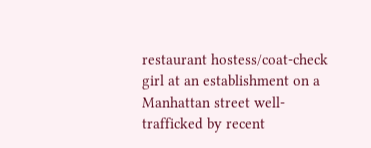restaurant hostess/coat-check girl at an establishment on a Manhattan street well-trafficked by recent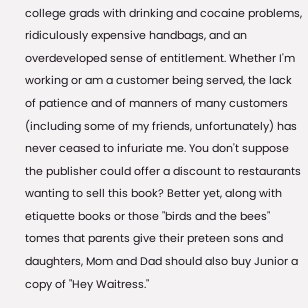college grads with drinking and cocaine problems, ridiculously expensive handbags, and an overdeveloped sense of entitlement. Whether I'm working or am a customer being served, the lack of patience and of manners of many customers (including some of my friends, unfortunately) has never ceased to infuriate me. You don't suppose the publisher could offer a discount to restaurants wanting to sell this book? Better yet, along with etiquette books or those "birds and the bees" tomes that parents give their preteen sons and daughters, Mom and Dad should also buy Junior a copy of "Hey Waitress."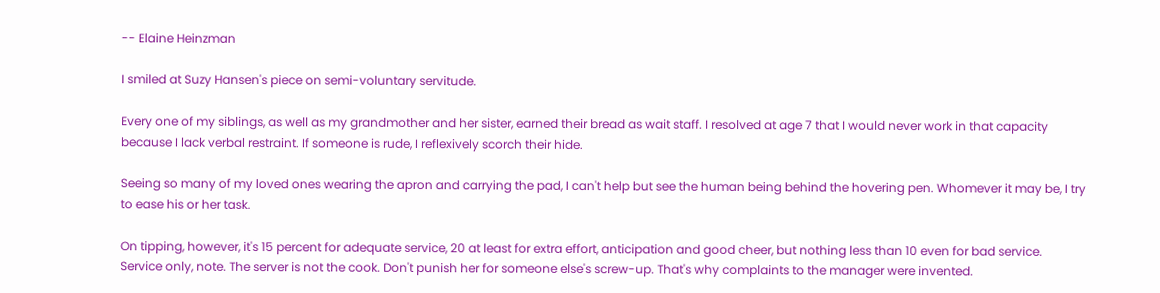-- Elaine Heinzman

I smiled at Suzy Hansen's piece on semi-voluntary servitude.

Every one of my siblings, as well as my grandmother and her sister, earned their bread as wait staff. I resolved at age 7 that I would never work in that capacity because I lack verbal restraint. If someone is rude, I reflexively scorch their hide.

Seeing so many of my loved ones wearing the apron and carrying the pad, I can't help but see the human being behind the hovering pen. Whomever it may be, I try to ease his or her task.

On tipping, however, it's 15 percent for adequate service, 20 at least for extra effort, anticipation and good cheer, but nothing less than 10 even for bad service. Service only, note. The server is not the cook. Don't punish her for someone else's screw-up. That's why complaints to the manager were invented.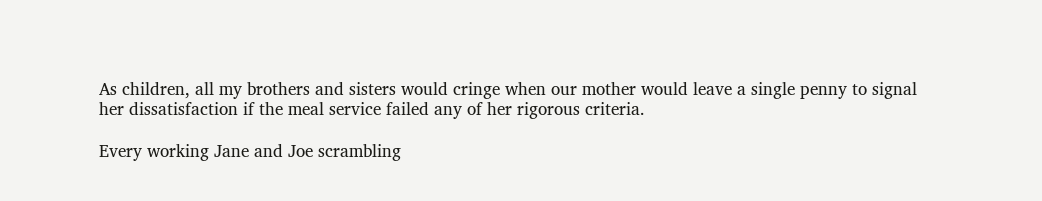As children, all my brothers and sisters would cringe when our mother would leave a single penny to signal her dissatisfaction if the meal service failed any of her rigorous criteria.

Every working Jane and Joe scrambling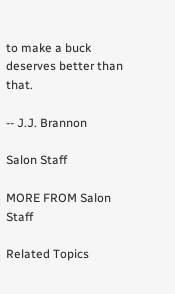to make a buck deserves better than that.

-- J.J. Brannon

Salon Staff

MORE FROM Salon Staff

Related Topics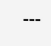---